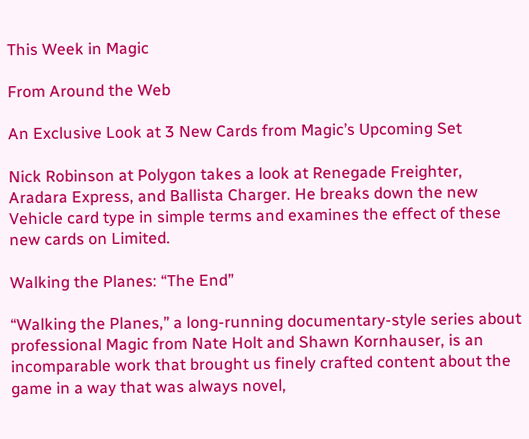This Week in Magic

From Around the Web

An Exclusive Look at 3 New Cards from Magic’s Upcoming Set

Nick Robinson at Polygon takes a look at Renegade Freighter, Aradara Express, and Ballista Charger. He breaks down the new Vehicle card type in simple terms and examines the effect of these new cards on Limited.

Walking the Planes: “The End”

“Walking the Planes,” a long-running documentary-style series about professional Magic from Nate Holt and Shawn Kornhauser, is an incomparable work that brought us finely crafted content about the game in a way that was always novel,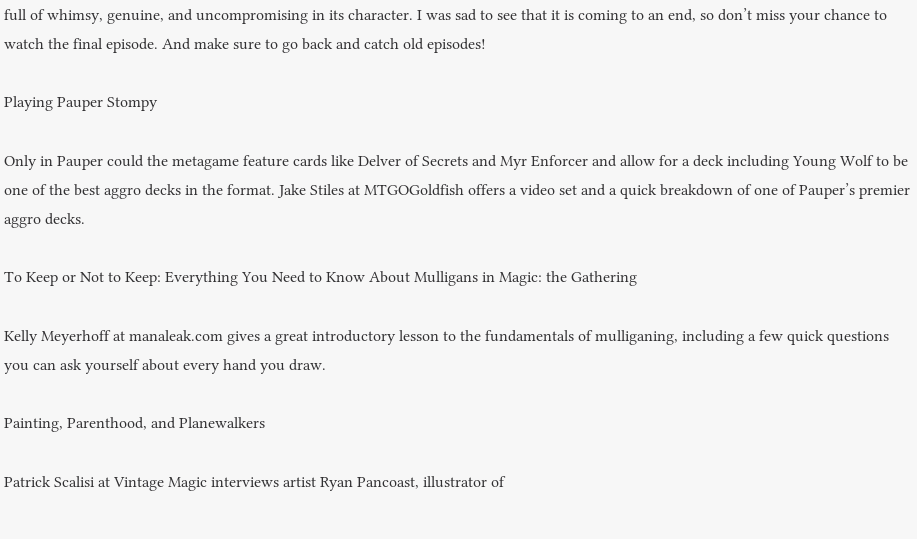full of whimsy, genuine, and uncompromising in its character. I was sad to see that it is coming to an end, so don’t miss your chance to watch the final episode. And make sure to go back and catch old episodes!

Playing Pauper Stompy

Only in Pauper could the metagame feature cards like Delver of Secrets and Myr Enforcer and allow for a deck including Young Wolf to be one of the best aggro decks in the format. Jake Stiles at MTGOGoldfish offers a video set and a quick breakdown of one of Pauper’s premier aggro decks.

To Keep or Not to Keep: Everything You Need to Know About Mulligans in Magic: the Gathering

Kelly Meyerhoff at manaleak.com gives a great introductory lesson to the fundamentals of mulliganing, including a few quick questions you can ask yourself about every hand you draw.

Painting, Parenthood, and Planewalkers

Patrick Scalisi at Vintage Magic interviews artist Ryan Pancoast, illustrator of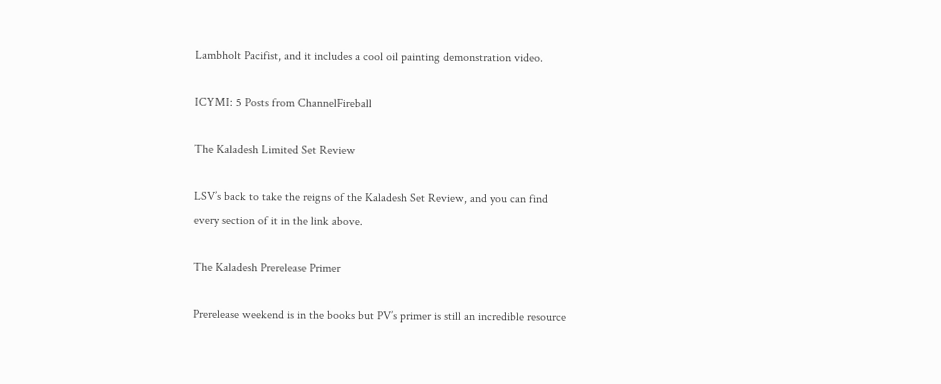Lambholt Pacifist, and it includes a cool oil painting demonstration video.

ICYMI: 5 Posts from ChannelFireball

The Kaladesh Limited Set Review

LSV’s back to take the reigns of the Kaladesh Set Review, and you can find every section of it in the link above.

The Kaladesh Prerelease Primer

Prerelease weekend is in the books but PV’s primer is still an incredible resource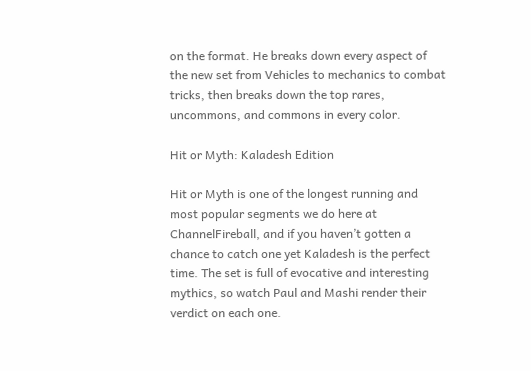on the format. He breaks down every aspect of the new set from Vehicles to mechanics to combat tricks, then breaks down the top rares, uncommons, and commons in every color.

Hit or Myth: Kaladesh Edition

Hit or Myth is one of the longest running and most popular segments we do here at ChannelFireball, and if you haven’t gotten a chance to catch one yet Kaladesh is the perfect time. The set is full of evocative and interesting mythics, so watch Paul and Mashi render their verdict on each one.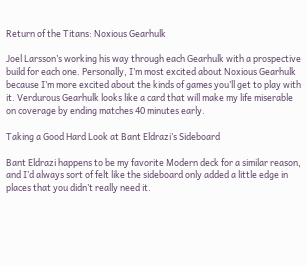Return of the Titans: Noxious Gearhulk

Joel Larsson’s working his way through each Gearhulk with a prospective build for each one. Personally, I’m most excited about Noxious Gearhulk because I’m more excited about the kinds of games you’ll get to play with it. Verdurous Gearhulk looks like a card that will make my life miserable on coverage by ending matches 40 minutes early.

Taking a Good Hard Look at Bant Eldrazi’s Sideboard

Bant Eldrazi happens to be my favorite Modern deck for a similar reason, and I’d always sort of felt like the sideboard only added a little edge in places that you didn’t really need it.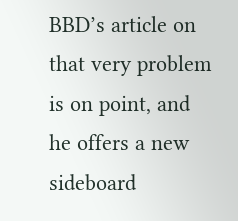BBD’s article on that very problem is on point, and he offers a new sideboard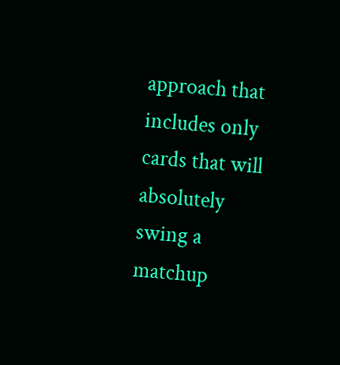approach that includes only cards that will absolutely swing a matchup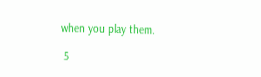when you play them.

 5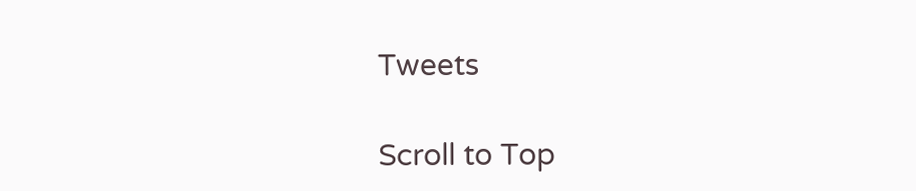Tweets

Scroll to Top